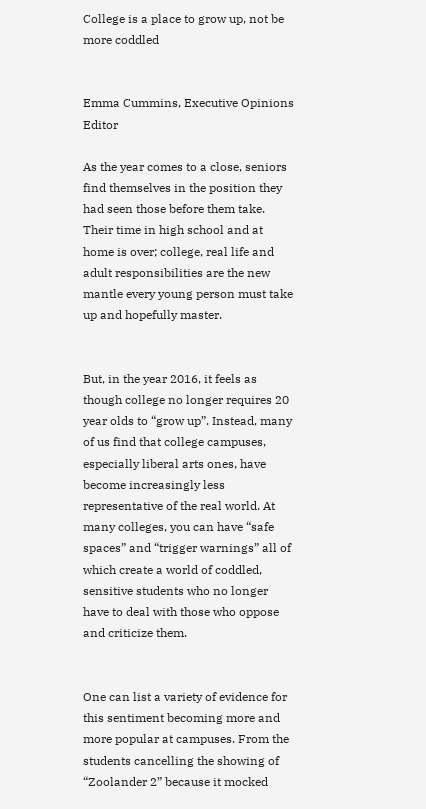College is a place to grow up, not be more coddled


Emma Cummins, Executive Opinions Editor

As the year comes to a close, seniors find themselves in the position they had seen those before them take. Their time in high school and at home is over; college, real life and adult responsibilities are the new mantle every young person must take up and hopefully master.


But, in the year 2016, it feels as though college no longer requires 20 year olds to “grow up”. Instead, many of us find that college campuses, especially liberal arts ones, have become increasingly less representative of the real world. At many colleges, you can have “safe spaces” and “trigger warnings” all of which create a world of coddled, sensitive students who no longer have to deal with those who oppose and criticize them.


One can list a variety of evidence for this sentiment becoming more and more popular at campuses. From the students cancelling the showing of “Zoolander 2” because it mocked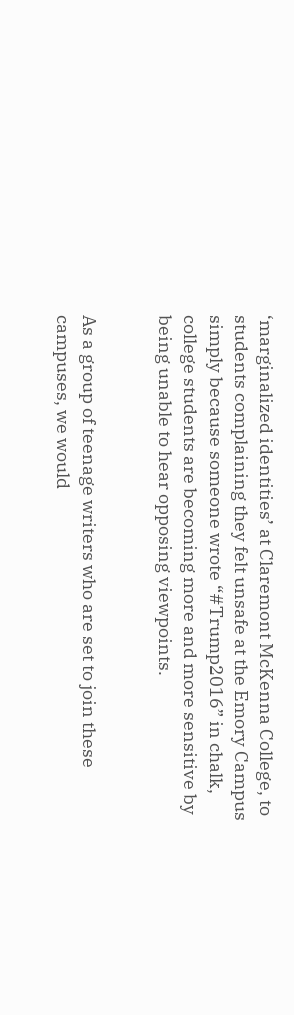‘marginalized identities’ at Claremont McKenna College, to students complaining they felt unsafe at the Emory Campus simply because someone wrote “#Trump2016” in chalk, college students are becoming more and more sensitive by being unable to hear opposing viewpoints.


As a group of teenage writers who are set to join these campuses, we would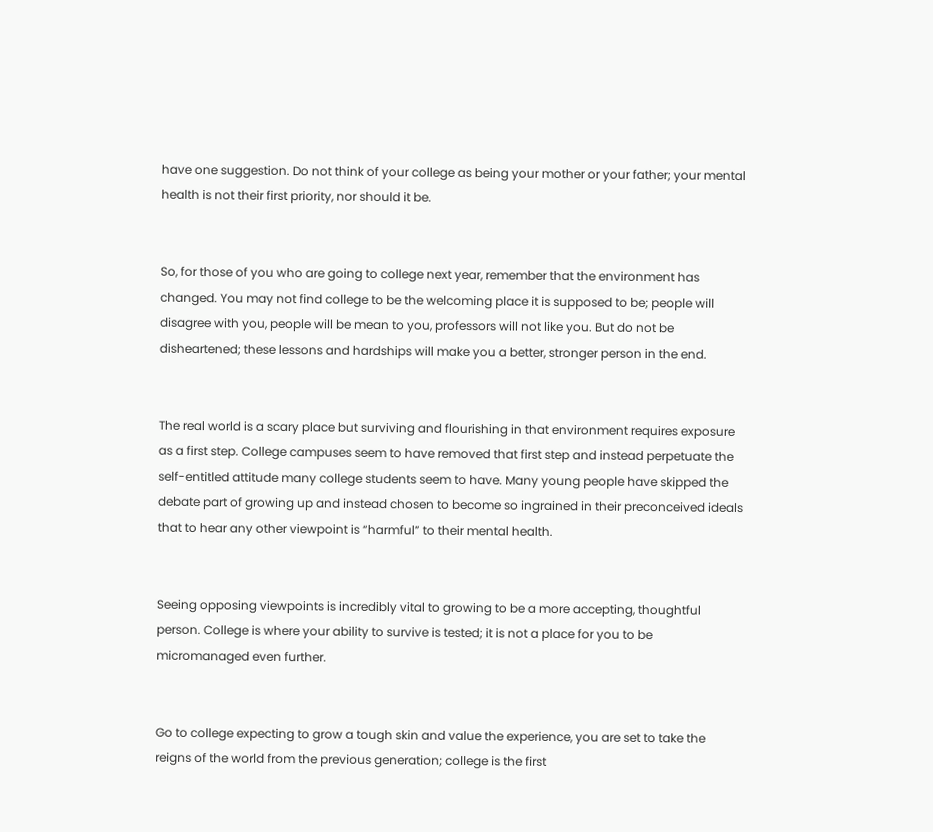have one suggestion. Do not think of your college as being your mother or your father; your mental health is not their first priority, nor should it be.


So, for those of you who are going to college next year, remember that the environment has changed. You may not find college to be the welcoming place it is supposed to be; people will disagree with you, people will be mean to you, professors will not like you. But do not be disheartened; these lessons and hardships will make you a better, stronger person in the end.


The real world is a scary place but surviving and flourishing in that environment requires exposure as a first step. College campuses seem to have removed that first step and instead perpetuate the self-entitled attitude many college students seem to have. Many young people have skipped the debate part of growing up and instead chosen to become so ingrained in their preconceived ideals that to hear any other viewpoint is “harmful” to their mental health.


Seeing opposing viewpoints is incredibly vital to growing to be a more accepting, thoughtful person. College is where your ability to survive is tested; it is not a place for you to be micromanaged even further.


Go to college expecting to grow a tough skin and value the experience, you are set to take the reigns of the world from the previous generation; college is the first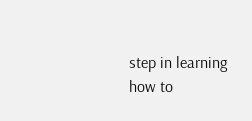step in learning how to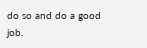do so and do a good job.